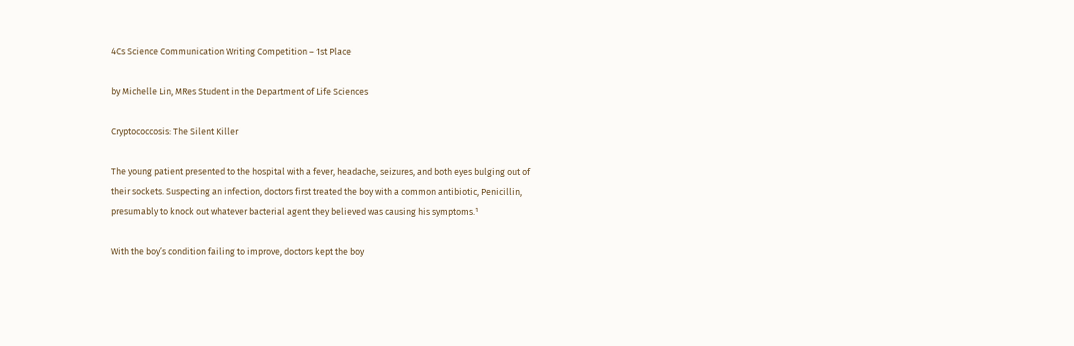4Cs Science Communication Writing Competition – 1st Place

by Michelle Lin, MRes Student in the Department of Life Sciences

Cryptococcosis: The Silent Killer

The young patient presented to the hospital with a fever, headache, seizures, and both eyes bulging out of their sockets. Suspecting an infection, doctors first treated the boy with a common antibiotic, Penicillin, presumably to knock out whatever bacterial agent they believed was causing his symptoms.¹

With the boy’s condition failing to improve, doctors kept the boy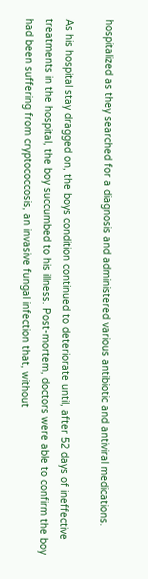hospitalized as they searched for a diagnosis and administered various antibiotic and antiviral medications.

As his hospital stay dragged on, the boys condition continued to deteriorate until, after 52 days of ineffective treatments in the hospital, the boy succumbed to his illness. Post-mortem, doctors were able to confirm the boy had been suffering from cryptococcosis, an invasive fungal infection that, without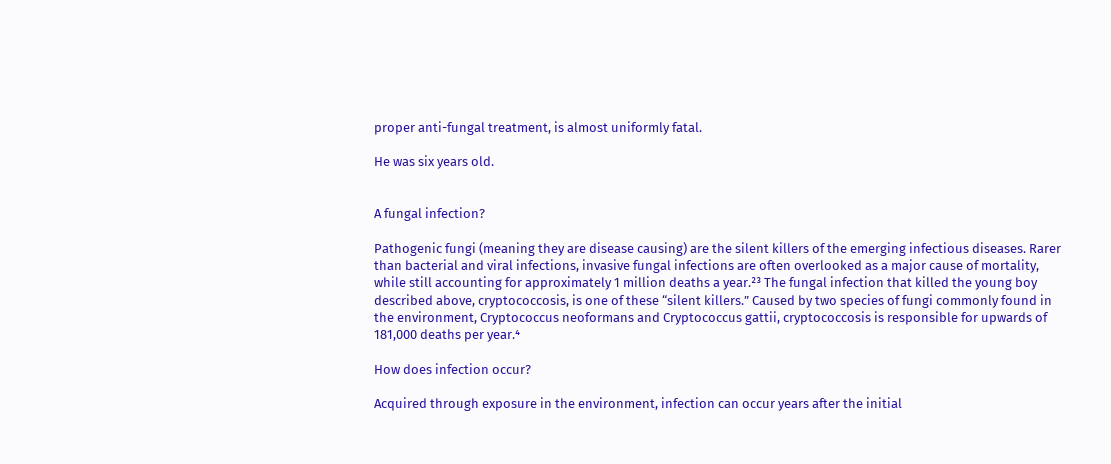proper anti-fungal treatment, is almost uniformly fatal.

He was six years old.


A fungal infection?

Pathogenic fungi (meaning they are disease causing) are the silent killers of the emerging infectious diseases. Rarer than bacterial and viral infections, invasive fungal infections are often overlooked as a major cause of mortality, while still accounting for approximately 1 million deaths a year.²³ The fungal infection that killed the young boy described above, cryptococcosis, is one of these “silent killers.” Caused by two species of fungi commonly found in the environment, Cryptococcus neoformans and Cryptococcus gattii, cryptococcosis is responsible for upwards of 181,000 deaths per year.⁴

How does infection occur?

Acquired through exposure in the environment, infection can occur years after the initial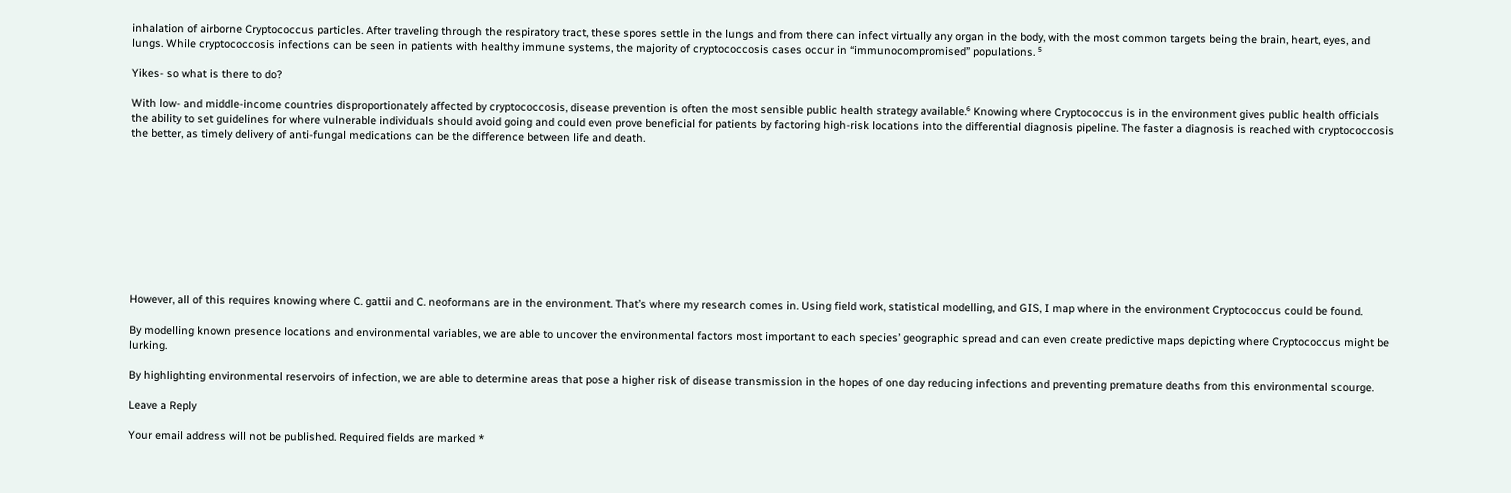inhalation of airborne Cryptococcus particles. After traveling through the respiratory tract, these spores settle in the lungs and from there can infect virtually any organ in the body, with the most common targets being the brain, heart, eyes, and lungs. While cryptococcosis infections can be seen in patients with healthy immune systems, the majority of cryptococcosis cases occur in “immunocompromised” populations. ⁵

Yikes- so what is there to do?

With low- and middle-income countries disproportionately affected by cryptococcosis, disease prevention is often the most sensible public health strategy available.⁶ Knowing where Cryptococcus is in the environment gives public health officials the ability to set guidelines for where vulnerable individuals should avoid going and could even prove beneficial for patients by factoring high-risk locations into the differential diagnosis pipeline. The faster a diagnosis is reached with cryptococcosis the better, as timely delivery of anti-fungal medications can be the difference between life and death.










However, all of this requires knowing where C. gattii and C. neoformans are in the environment. That’s where my research comes in. Using field work, statistical modelling, and GIS, I map where in the environment Cryptococcus could be found.

By modelling known presence locations and environmental variables, we are able to uncover the environmental factors most important to each species’ geographic spread and can even create predictive maps depicting where Cryptococcus might be lurking.

By highlighting environmental reservoirs of infection, we are able to determine areas that pose a higher risk of disease transmission in the hopes of one day reducing infections and preventing premature deaths from this environmental scourge.

Leave a Reply

Your email address will not be published. Required fields are marked *